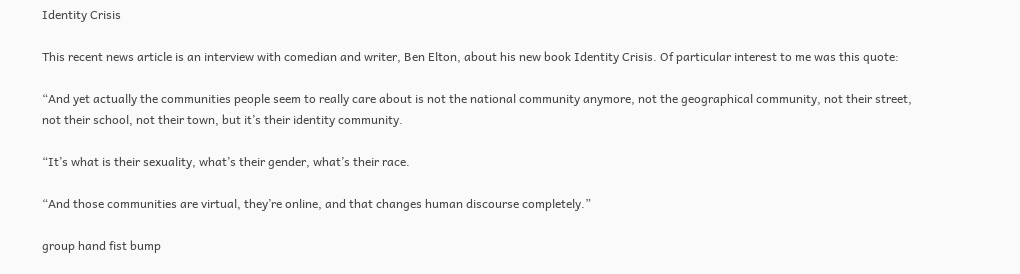Identity Crisis

This recent news article is an interview with comedian and writer, Ben Elton, about his new book Identity Crisis. Of particular interest to me was this quote:

“And yet actually the communities people seem to really care about is not the national community anymore, not the geographical community, not their street, not their school, not their town, but it’s their identity community.

“It’s what is their sexuality, what’s their gender, what’s their race.

“And those communities are virtual, they’re online, and that changes human discourse completely.”

group hand fist bump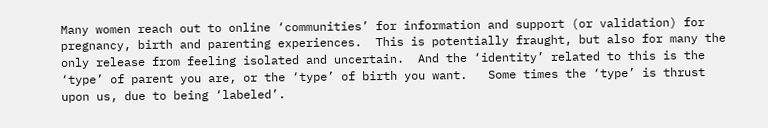Many women reach out to online ‘communities’ for information and support (or validation) for pregnancy, birth and parenting experiences.  This is potentially fraught, but also for many the only release from feeling isolated and uncertain.  And the ‘identity’ related to this is the ‘type’ of parent you are, or the ‘type’ of birth you want.   Some times the ‘type’ is thrust upon us, due to being ‘labeled’.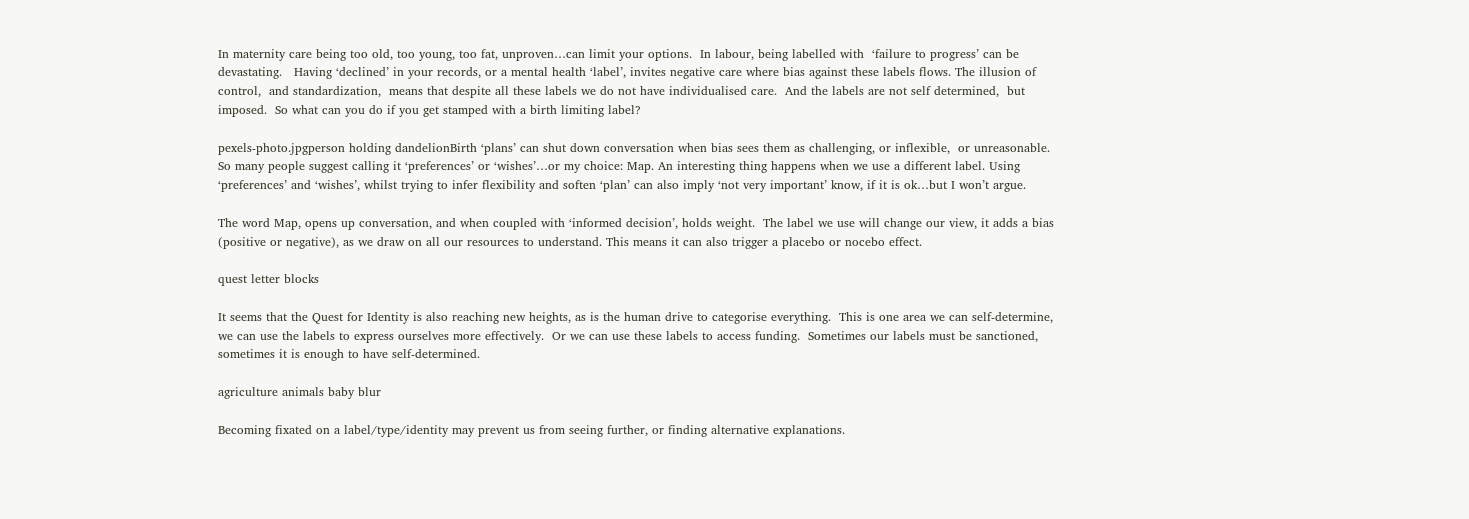In maternity care being too old, too young, too fat, unproven…can limit your options.  In labour, being labelled with  ‘failure to progress’ can be devastating.   Having ‘declined’ in your records, or a mental health ‘label’, invites negative care where bias against these labels flows. The illusion of control,  and standardization,  means that despite all these labels we do not have individualised care.  And the labels are not self determined,  but imposed.  So what can you do if you get stamped with a birth limiting label?

pexels-photo.jpgperson holding dandelionBirth ‘plans’ can shut down conversation when bias sees them as challenging, or inflexible,  or unreasonable.  So many people suggest calling it ‘preferences’ or ‘wishes’…or my choice: Map. An interesting thing happens when we use a different label. Using  ‘preferences’ and ‘wishes’, whilst trying to infer flexibility and soften ‘plan’ can also imply ‘not very important’ know, if it is ok…but I won’t argue.

The word Map, opens up conversation, and when coupled with ‘informed decision’, holds weight.  The label we use will change our view, it adds a bias (positive or negative), as we draw on all our resources to understand. This means it can also trigger a placebo or nocebo effect.

quest letter blocks

It seems that the Quest for Identity is also reaching new heights, as is the human drive to categorise everything.  This is one area we can self-determine, we can use the labels to express ourselves more effectively.  Or we can use these labels to access funding.  Sometimes our labels must be sanctioned, sometimes it is enough to have self-determined.

agriculture animals baby blur

Becoming fixated on a label/type/identity may prevent us from seeing further, or finding alternative explanations.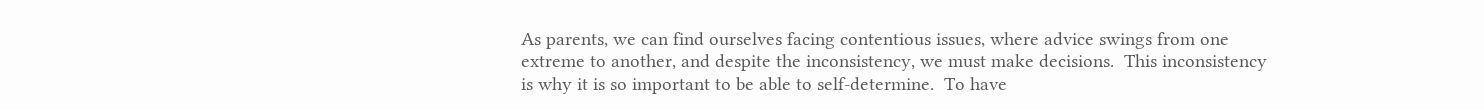As parents, we can find ourselves facing contentious issues, where advice swings from one extreme to another, and despite the inconsistency, we must make decisions.  This inconsistency is why it is so important to be able to self-determine.  To have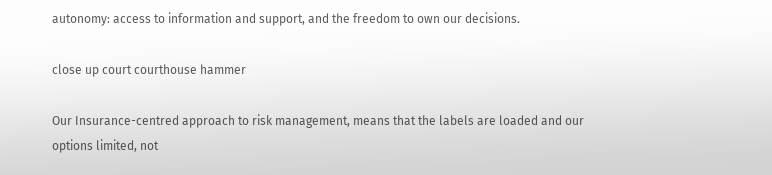autonomy: access to information and support, and the freedom to own our decisions.

close up court courthouse hammer

Our Insurance-centred approach to risk management, means that the labels are loaded and our options limited, not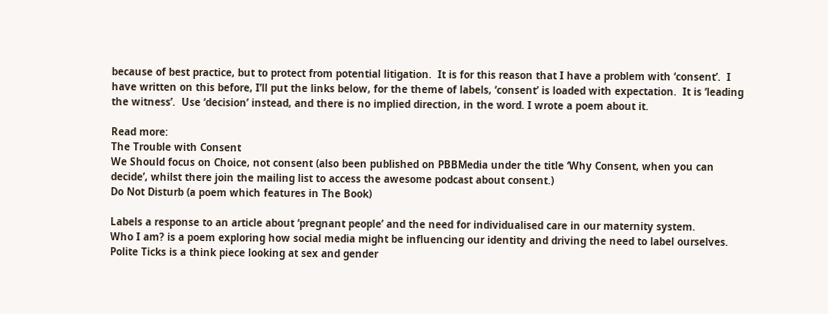because of best practice, but to protect from potential litigation.  It is for this reason that I have a problem with ‘consent’.  I have written on this before, I’ll put the links below, for the theme of labels, ‘consent’ is loaded with expectation.  It is ‘leading the witness’.  Use ‘decision’ instead, and there is no implied direction, in the word. I wrote a poem about it.

Read more:
The Trouble with Consent
We Should focus on Choice, not consent (also been published on PBBMedia under the title ‘Why Consent, when you can decide’, whilst there join the mailing list to access the awesome podcast about consent.)
Do Not Disturb (a poem which features in The Book)

Labels a response to an article about ‘pregnant people’ and the need for individualised care in our maternity system.
Who I am? is a poem exploring how social media might be influencing our identity and driving the need to label ourselves.
Polite Ticks is a think piece looking at sex and gender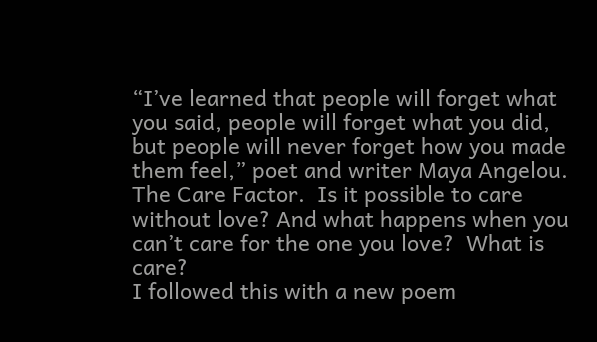“I’ve learned that people will forget what you said, people will forget what you did, but people will never forget how you made them feel,” poet and writer Maya Angelou.  The Care Factor.  Is it possible to care without love? And what happens when you can’t care for the one you love?  What is care?
I followed this with a new poem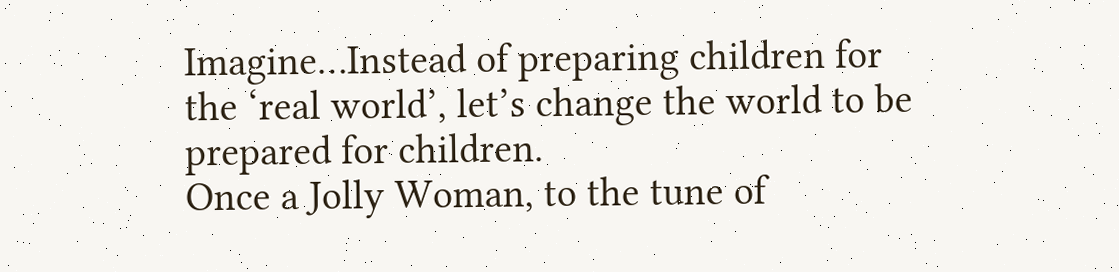Imagine…Instead of preparing children for the ‘real world’, let’s change the world to be prepared for children.
Once a Jolly Woman, to the tune of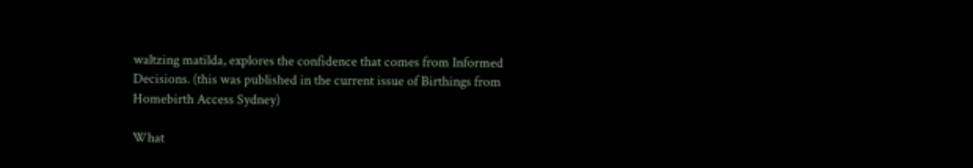waltzing matilda, explores the confidence that comes from Informed Decisions. (this was published in the current issue of Birthings from Homebirth Access Sydney)

What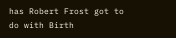has Robert Frost got to do with Birth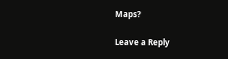Maps?

Leave a Reply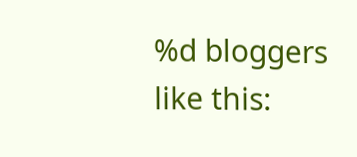%d bloggers like this: